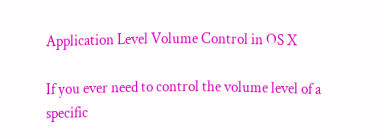Application Level Volume Control in OS X

If you ever need to control the volume level of a specific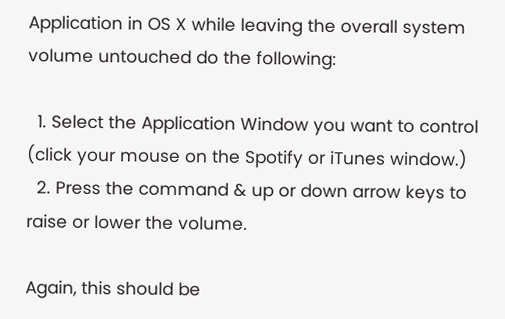Application in OS X while leaving the overall system volume untouched do the following:

  1. Select the Application Window you want to control (click your mouse on the Spotify or iTunes window.)
  2. Press the command & up or down arrow keys to raise or lower the volume.

Again, this should be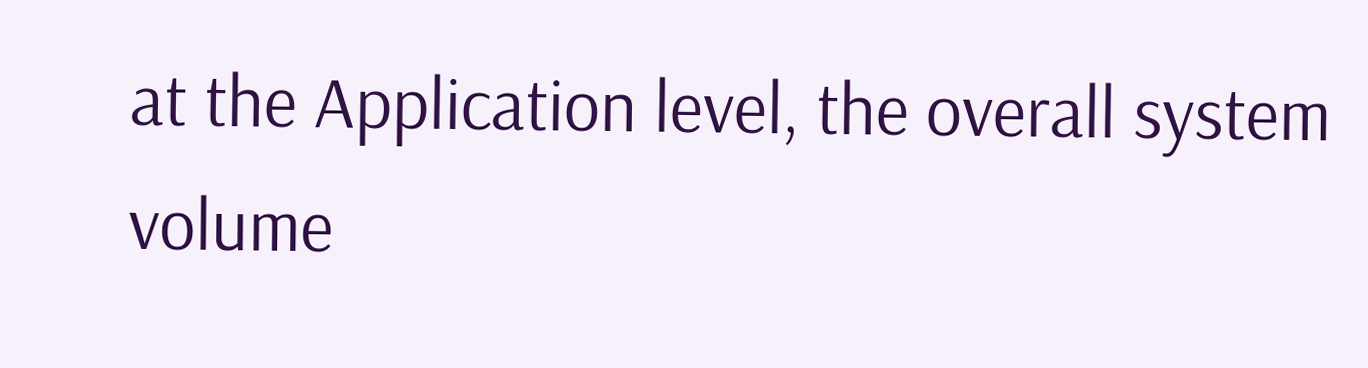at the Application level, the overall system volume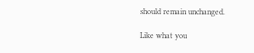should remain unchanged.

Like what you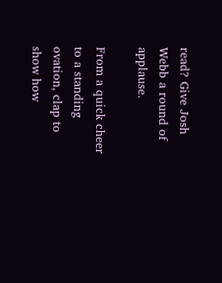read? Give Josh Webb a round of applause.

From a quick cheer to a standing ovation, clap to show how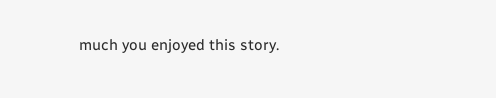much you enjoyed this story.